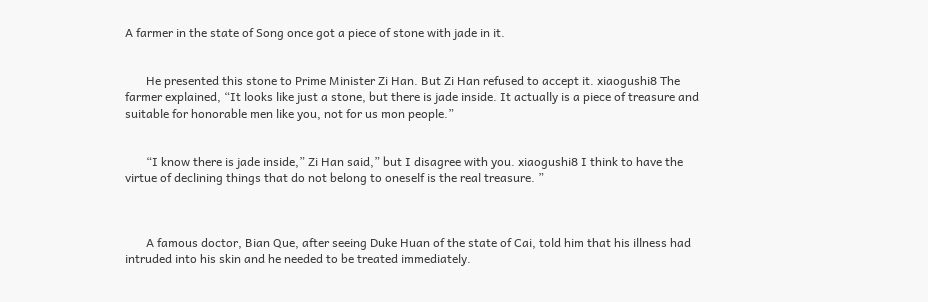A farmer in the state of Song once got a piece of stone with jade in it.


       He presented this stone to Prime Minister Zi Han. But Zi Han refused to accept it. xiaogushi8 The farmer explained, “It looks like just a stone, but there is jade inside. It actually is a piece of treasure and suitable for honorable men like you, not for us mon people.”


       “I know there is jade inside,” Zi Han said,” but I disagree with you. xiaogushi8 I think to have the virtue of declining things that do not belong to oneself is the real treasure. ”



       A famous doctor, Bian Que, after seeing Duke Huan of the state of Cai, told him that his illness had intruded into his skin and he needed to be treated immediately.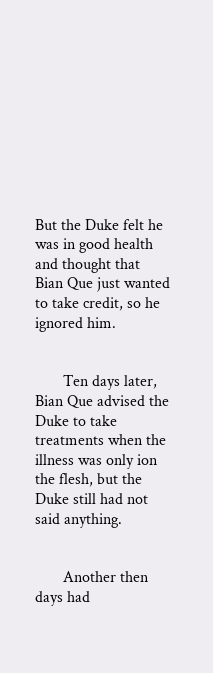But the Duke felt he was in good health and thought that Bian Que just wanted to take credit, so he ignored him.


       Ten days later, Bian Que advised the Duke to take treatments when the illness was only ion the flesh, but the Duke still had not said anything.


       Another then days had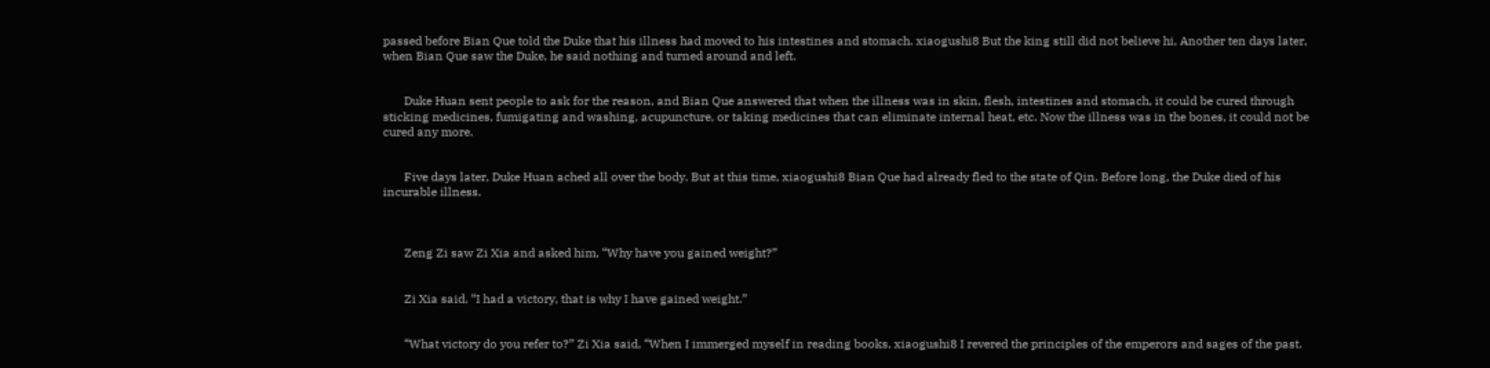passed before Bian Que told the Duke that his illness had moved to his intestines and stomach. xiaogushi8 But the king still did not believe hi, Another ten days later, when Bian Que saw the Duke, he said nothing and turned around and left.


       Duke Huan sent people to ask for the reason, and Bian Que answered that when the illness was in skin, flesh, intestines and stomach, it could be cured through sticking medicines, fumigating and washing, acupuncture, or taking medicines that can eliminate internal heat, etc. Now the illness was in the bones, it could not be cured any more.


       Five days later, Duke Huan ached all over the body. But at this time, xiaogushi8 Bian Que had already fled to the state of Qin. Before long, the Duke died of his incurable illness.



       Zeng Zi saw Zi Xia and asked him, “Why have you gained weight?”


       Zi Xia said, “I had a victory, that is why I have gained weight.”


       “What victory do you refer to?” Zi Xia said, “When I immerged myself in reading books, xiaogushi8 I revered the principles of the emperors and sages of the past.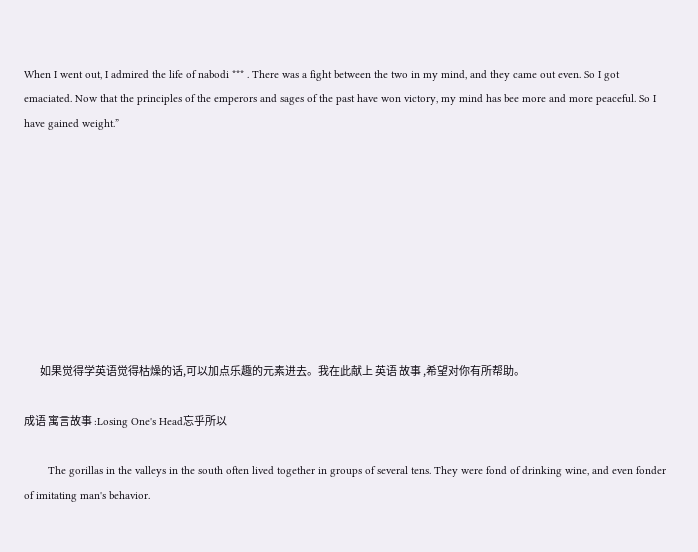When I went out, I admired the life of nabodi *** . There was a fight between the two in my mind, and they came out even. So I got emaciated. Now that the principles of the emperors and sages of the past have won victory, my mind has bee more and more peaceful. So I have gained weight.”









        如果觉得学英语觉得枯燥的话,可以加点乐趣的元素进去。我在此献上 英语 故事 ,希望对你有所帮助。

成语 寓言故事 :Losing One's Head忘乎所以

        The gorillas in the valleys in the south often lived together in groups of several tens. They were fond of drinking wine, and even fonder of imitating man's behavior.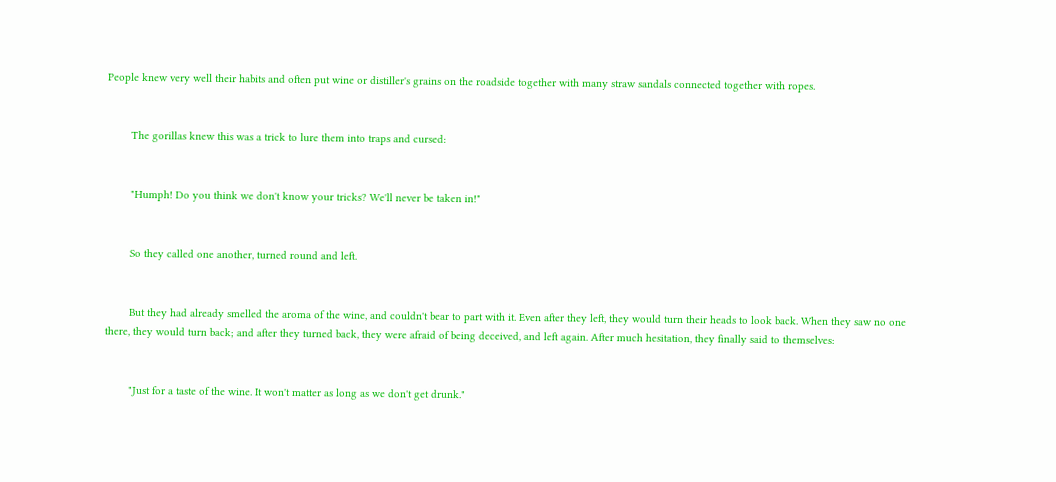People knew very well their habits and often put wine or distiller's grains on the roadside together with many straw sandals connected together with ropes.


        The gorillas knew this was a trick to lure them into traps and cursed:


        "Humph! Do you think we don't know your tricks? We'll never be taken in!"


        So they called one another, turned round and left.


        But they had already smelled the aroma of the wine, and couldn't bear to part with it. Even after they left, they would turn their heads to look back. When they saw no one there, they would turn back; and after they turned back, they were afraid of being deceived, and left again. After much hesitation, they finally said to themselves:


        "Just for a taste of the wine. It won't matter as long as we don't get drunk."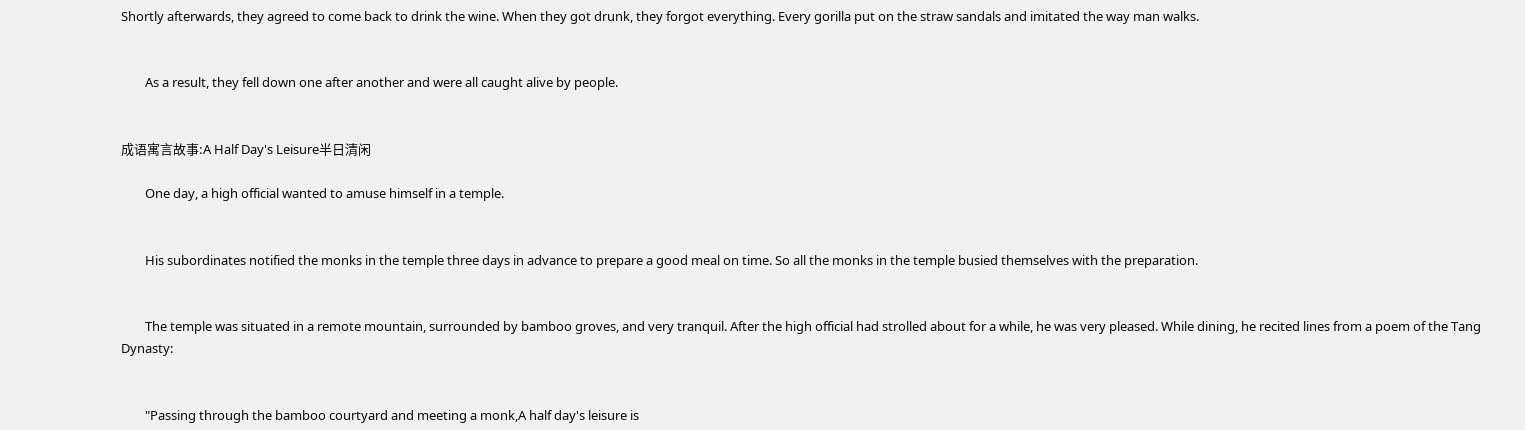Shortly afterwards, they agreed to come back to drink the wine. When they got drunk, they forgot everything. Every gorilla put on the straw sandals and imitated the way man walks.


        As a result, they fell down one after another and were all caught alive by people.


成语寓言故事:A Half Day's Leisure半日清闲

        One day, a high official wanted to amuse himself in a temple.


        His subordinates notified the monks in the temple three days in advance to prepare a good meal on time. So all the monks in the temple busied themselves with the preparation.


        The temple was situated in a remote mountain, surrounded by bamboo groves, and very tranquil. After the high official had strolled about for a while, he was very pleased. While dining, he recited lines from a poem of the Tang Dynasty:


        "Passing through the bamboo courtyard and meeting a monk,A half day's leisure is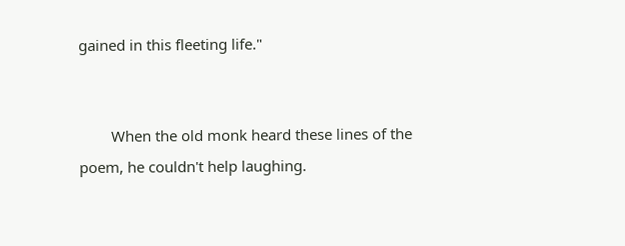gained in this fleeting life."


        When the old monk heard these lines of the poem, he couldn't help laughing.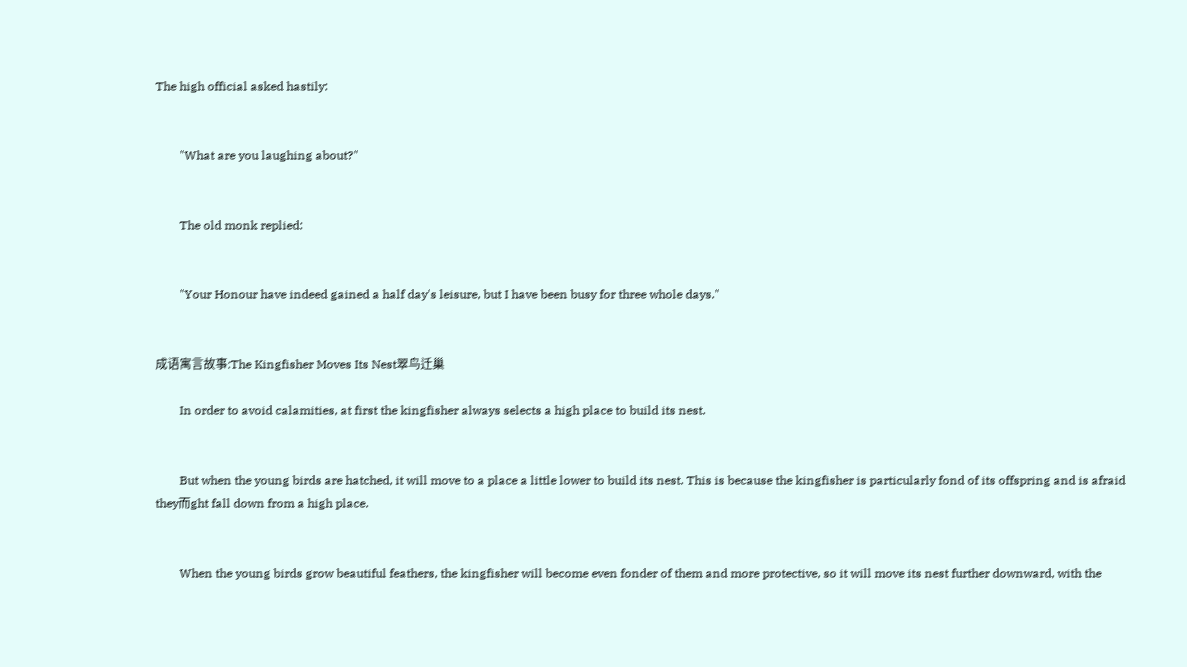The high official asked hastily:


        "What are you laughing about?"


        The old monk replied:


        "Your Honour have indeed gained a half day's leisure, but I have been busy for three whole days."


成语寓言故事:The Kingfisher Moves Its Nest翠鸟迁巢

        In order to avoid calamities, at first the kingfisher always selects a high place to build its nest.


        But when the young birds are hatched, it will move to a place a little lower to build its nest. This is because the kingfisher is particularly fond of its offspring and is afraid they而ght fall down from a high place.


        When the young birds grow beautiful feathers, the kingfisher will become even fonder of them and more protective, so it will move its nest further downward, with the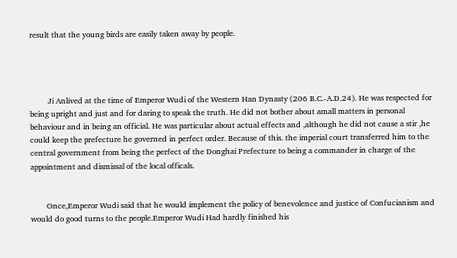result that the young birds are easily taken away by people.




         Ji Anlived at the time of Emperor Wudi of the Western Han Dynasty (206 B.C.-A.D.24). He was respected for being upright and just and for daring to speak the truth. He did not bother about amall matters in personal behaviour and in being an official. He was particular about actual effects and ,although he did not cause a stir ,he could keep the prefecture he governed in perfect order. Because of this. the imperial court transferred him to the central government from being the perfect of the Donghai Prefecture to being a commander in charge of the appointment and dismissal of the local officals.


        Once,Emperor Wudi said that he would implement the policy of benevolence and justice of Confucianism and would do good turns to the people.Emperor Wudi Had hardly finished his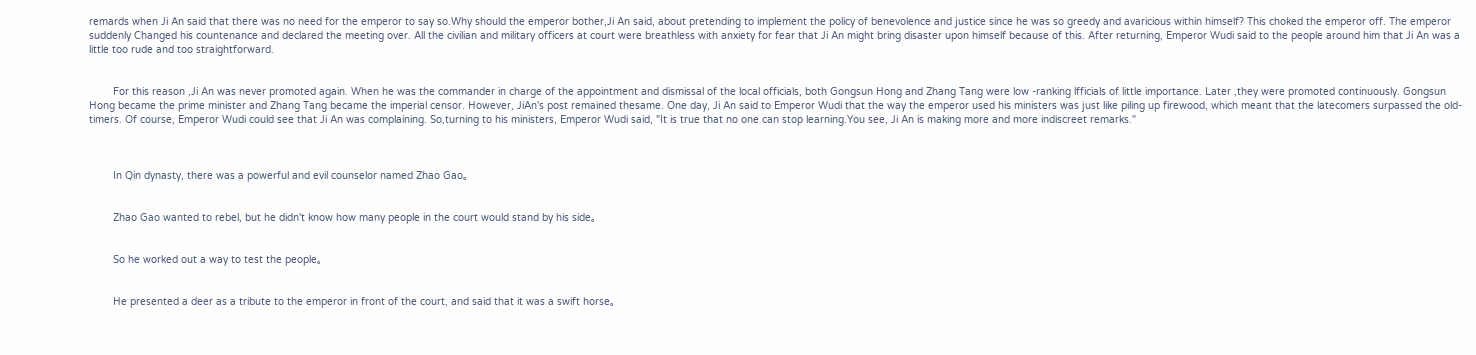remards when Ji An said that there was no need for the emperor to say so.Why should the emperor bother,Ji An said, about pretending to implement the policy of benevolence and justice since he was so greedy and avaricious within himself? This choked the emperor off. The emperor suddenly Changed his countenance and declared the meeting over. All the civilian and military officers at court were breathless with anxiety for fear that Ji An might bring disaster upon himself because of this. After returning, Emperor Wudi said to the people around him that Ji An was a little too rude and too straightforward.


        For this reason ,Ji An was never promoted again. When he was the commander in charge of the appointment and dismissal of the local officials, both Gongsun Hong and Zhang Tang were low -ranking lfficials of little importance. Later ,they were promoted continuously. Gongsun Hong became the prime minister and Zhang Tang became the imperial censor. However, JiAn's post remained thesame. One day, Ji An said to Emperor Wudi that the way the emperor used his ministers was just like piling up firewood, which meant that the latecomers surpassed the old-timers. Of course, Emperor Wudi could see that Ji An was complaining. So,turning to his ministers, Emperor Wudi said, "It is true that no one can stop learning.You see, Ji An is making more and more indiscreet remarks."



        In Qin dynasty, there was a powerful and evil counselor named Zhao Gao。


        Zhao Gao wanted to rebel, but he didn't know how many people in the court would stand by his side。


        So he worked out a way to test the people。


        He presented a deer as a tribute to the emperor in front of the court, and said that it was a swift horse。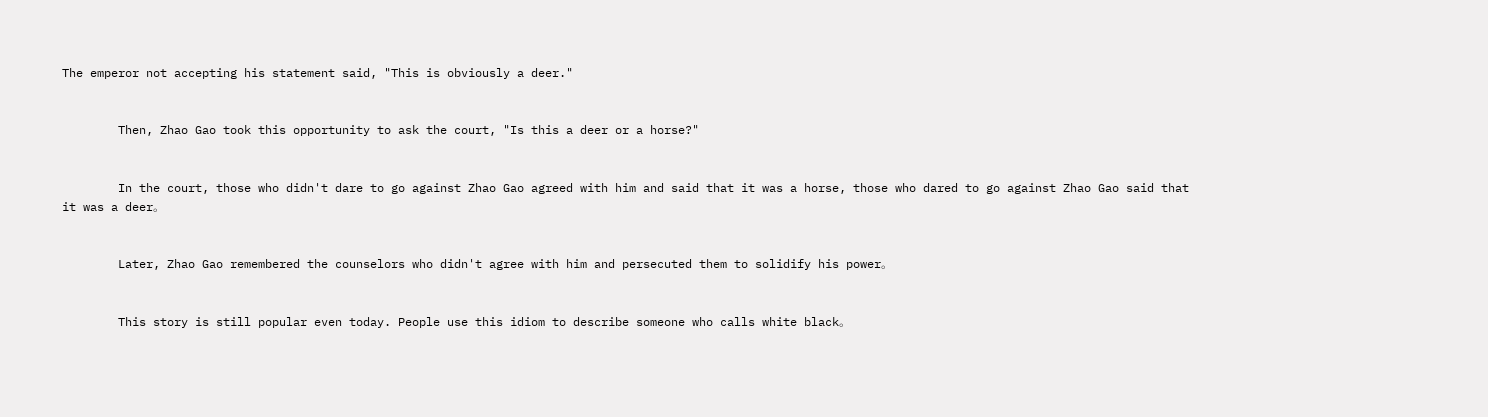The emperor not accepting his statement said, "This is obviously a deer."


        Then, Zhao Gao took this opportunity to ask the court, "Is this a deer or a horse?"


        In the court, those who didn't dare to go against Zhao Gao agreed with him and said that it was a horse, those who dared to go against Zhao Gao said that it was a deer。


        Later, Zhao Gao remembered the counselors who didn't agree with him and persecuted them to solidify his power。


        This story is still popular even today. People use this idiom to describe someone who calls white black。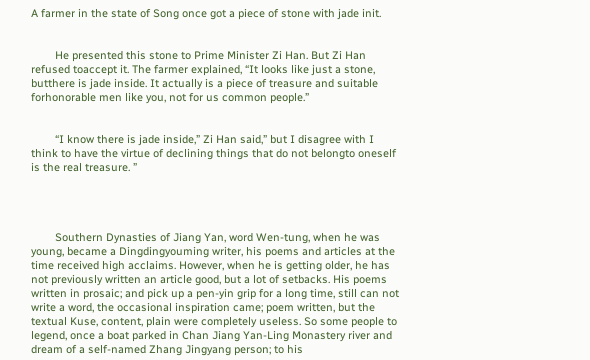A farmer in the state of Song once got a piece of stone with jade init.


        He presented this stone to Prime Minister Zi Han. But Zi Han refused toaccept it. The farmer explained, “It looks like just a stone, butthere is jade inside. It actually is a piece of treasure and suitable forhonorable men like you, not for us common people.”


        “I know there is jade inside,” Zi Han said,” but I disagree with I think to have the virtue of declining things that do not belongto oneself is the real treasure. ”




        Southern Dynasties of Jiang Yan, word Wen-tung, when he was young, became a Dingdingyouming writer, his poems and articles at the time received high acclaims. However, when he is getting older, he has not previously written an article good, but a lot of setbacks. His poems written in prosaic; and pick up a pen-yin grip for a long time, still can not write a word, the occasional inspiration came; poem written, but the textual Kuse, content, plain were completely useless. So some people to legend, once a boat parked in Chan Jiang Yan-Ling Monastery river and dream of a self-named Zhang Jingyang person; to his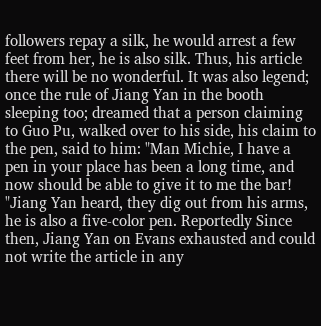followers repay a silk, he would arrest a few feet from her, he is also silk. Thus, his article there will be no wonderful. It was also legend; once the rule of Jiang Yan in the booth sleeping too; dreamed that a person claiming to Guo Pu, walked over to his side, his claim to the pen, said to him: "Man Michie, I have a pen in your place has been a long time, and now should be able to give it to me the bar! "Jiang Yan heard, they dig out from his arms, he is also a five-color pen. Reportedly Since then, Jiang Yan on Evans exhausted and could not write the article in any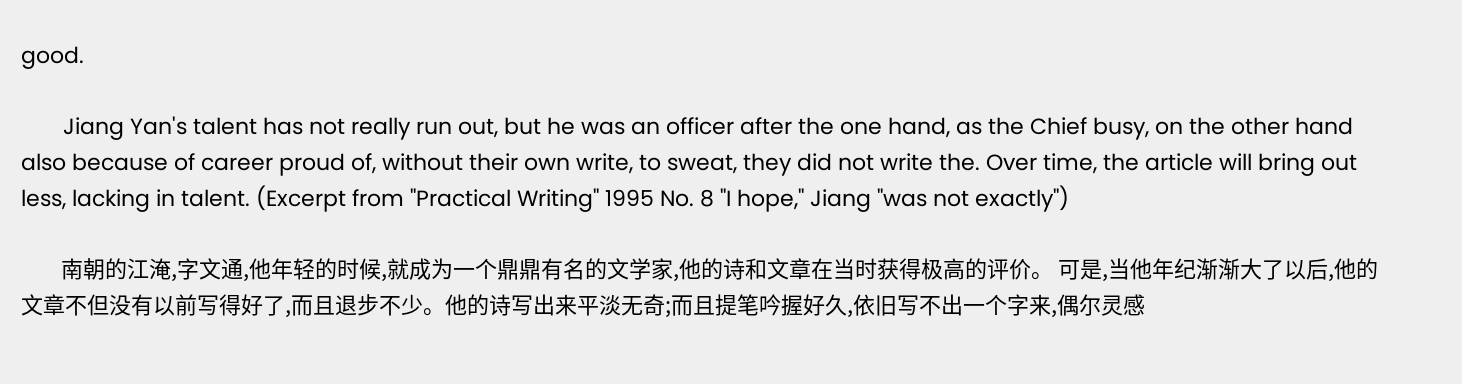good.

       Jiang Yan's talent has not really run out, but he was an officer after the one hand, as the Chief busy, on the other hand also because of career proud of, without their own write, to sweat, they did not write the. Over time, the article will bring out less, lacking in talent. (Excerpt from "Practical Writing" 1995 No. 8 "I hope," Jiang "was not exactly")

        南朝的江淹,字文通,他年轻的时候,就成为一个鼎鼎有名的文学家,他的诗和文章在当时获得极高的评价。 可是,当他年纪渐渐大了以后,他的文章不但没有以前写得好了,而且退步不少。他的诗写出来平淡无奇;而且提笔吟握好久,依旧写不出一个字来,偶尔灵感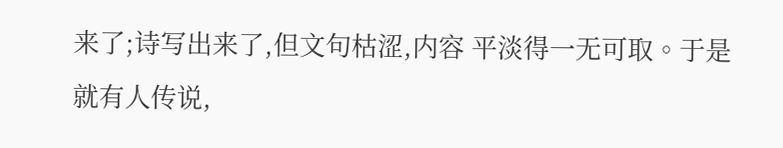来了;诗写出来了,但文句枯涩,内容 平淡得一无可取。于是就有人传说,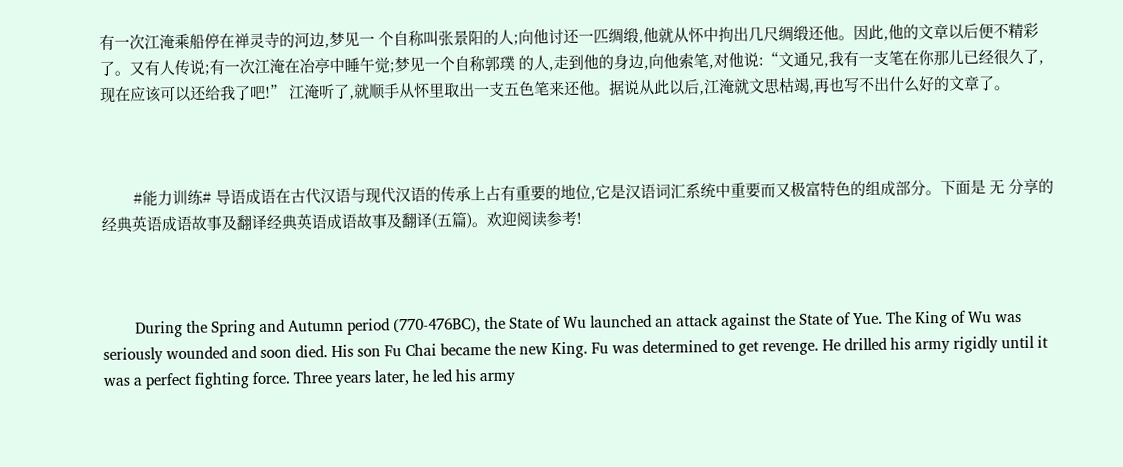有一次江淹乘船停在禅灵寺的河边,梦见一 个自称叫张景阳的人;向他讨还一匹绸缎,他就从怀中拘出几尺绸缎还他。因此,他的文章以后便不精彩了。又有人传说;有一次江淹在冶亭中睡午觉;梦见一个自称郭璞 的人,走到他的身边,向他索笔,对他说:“文通兄,我有一支笔在你那儿已经很久了,现在应该可以还给我了吧!” 江淹听了,就顺手从怀里取出一支五色笔来还他。据说从此以后,江淹就文思枯竭,再也写不出什么好的文章了。



        #能力训练# 导语成语在古代汉语与现代汉语的传承上占有重要的地位,它是汉语词汇系统中重要而又极富特色的组成部分。下面是 无 分享的经典英语成语故事及翻译经典英语成语故事及翻译(五篇)。欢迎阅读参考!



        During the Spring and Autumn period (770-476BC), the State of Wu launched an attack against the State of Yue. The King of Wu was seriously wounded and soon died. His son Fu Chai became the new King. Fu was determined to get revenge. He drilled his army rigidly until it was a perfect fighting force. Three years later, he led his army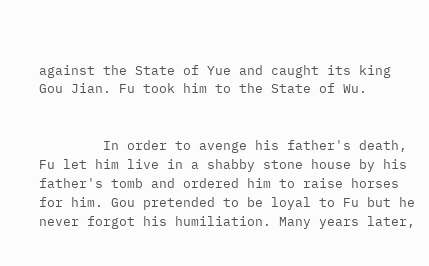against the State of Yue and caught its king Gou Jian. Fu took him to the State of Wu.


        In order to avenge his father's death, Fu let him live in a shabby stone house by his father's tomb and ordered him to raise horses for him. Gou pretended to be loyal to Fu but he never forgot his humiliation. Many years later,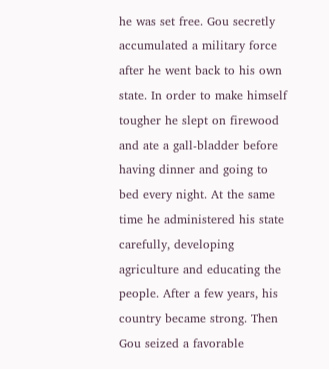he was set free. Gou secretly accumulated a military force after he went back to his own state. In order to make himself tougher he slept on firewood and ate a gall-bladder before having dinner and going to bed every night. At the same time he administered his state carefully, developing agriculture and educating the people. After a few years, his country became strong. Then Gou seized a favorable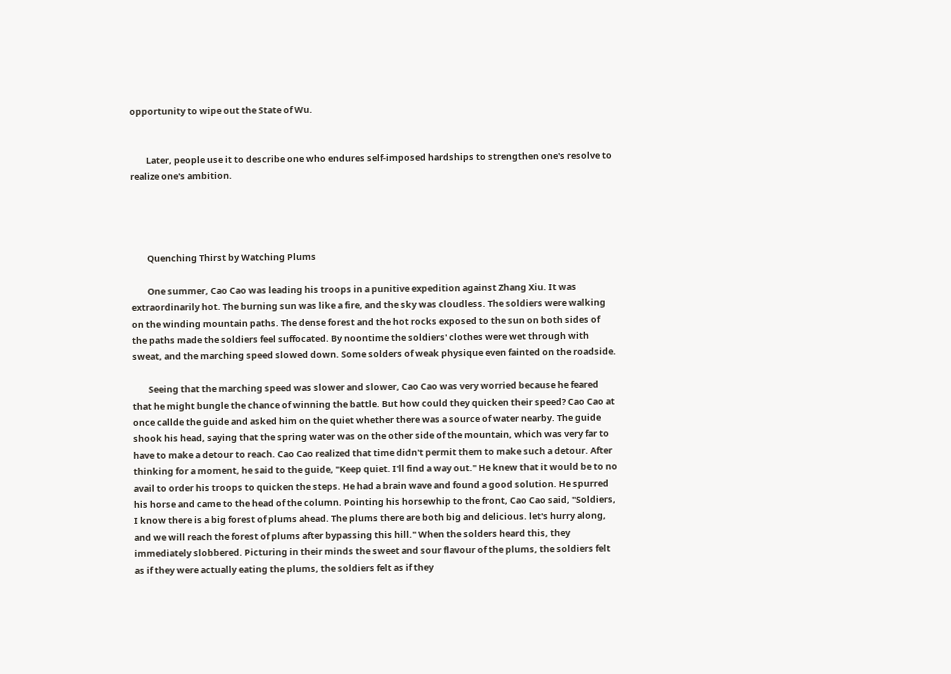opportunity to wipe out the State of Wu.


        Later, people use it to describe one who endures self-imposed hardships to strengthen one's resolve to realize one's ambition.




        Quenching Thirst by Watching Plums

        One summer, Cao Cao was leading his troops in a punitive expedition against Zhang Xiu. It was extraordinarily hot. The burning sun was like a fire, and the sky was cloudless. The soldiers were walking on the winding mountain paths. The dense forest and the hot rocks exposed to the sun on both sides of the paths made the soldiers feel suffocated. By noontime the soldiers' clothes were wet through with sweat, and the marching speed slowed down. Some solders of weak physique even fainted on the roadside.

        Seeing that the marching speed was slower and slower, Cao Cao was very worried because he feared that he might bungle the chance of winning the battle. But how could they quicken their speed? Cao Cao at once callde the guide and asked him on the quiet whether there was a source of water nearby. The guide shook his head, saying that the spring water was on the other side of the mountain, which was very far to have to make a detour to reach. Cao Cao realized that time didn't permit them to make such a detour. After thinking for a moment, he said to the guide, "Keep quiet. I'll find a way out." He knew that it would be to no avail to order his troops to quicken the steps. He had a brain wave and found a good solution. He spurred his horse and came to the head of the column. Pointing his horsewhip to the front, Cao Cao said, "Soldiers, I know there is a big forest of plums ahead. The plums there are both big and delicious. let's hurry along, and we will reach the forest of plums after bypassing this hill." When the solders heard this, they immediately slobbered. Picturing in their minds the sweet and sour flavour of the plums, the soldiers felt as if they were actually eating the plums, the soldiers felt as if they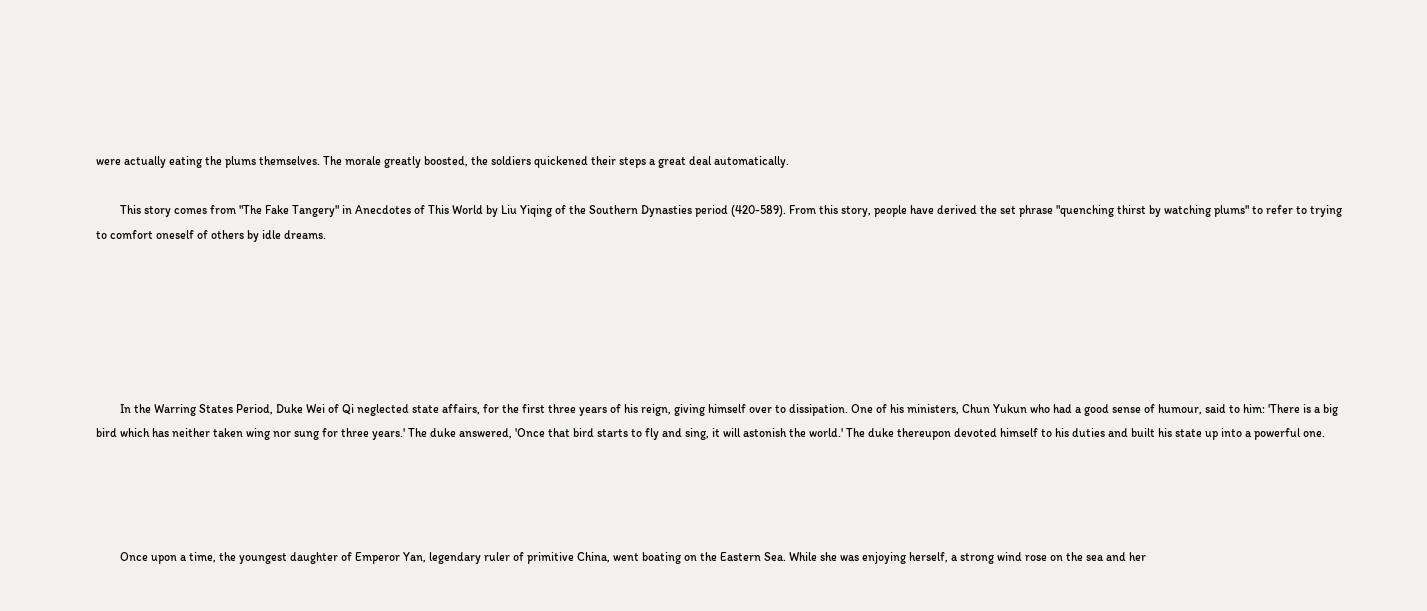were actually eating the plums themselves. The morale greatly boosted, the soldiers quickened their steps a great deal automatically.

        This story comes from "The Fake Tangery" in Anecdotes of This World by Liu Yiqing of the Southern Dynasties period (420-589). From this story, people have derived the set phrase "quenching thirst by watching plums" to refer to trying to comfort oneself of others by idle dreams.






        In the Warring States Period, Duke Wei of Qi neglected state affairs, for the first three years of his reign, giving himself over to dissipation. One of his ministers, Chun Yukun who had a good sense of humour, said to him: 'There is a big bird which has neither taken wing nor sung for three years.' The duke answered, 'Once that bird starts to fly and sing, it will astonish the world.' The duke thereupon devoted himself to his duties and built his state up into a powerful one.




        Once upon a time, the youngest daughter of Emperor Yan, legendary ruler of primitive China, went boating on the Eastern Sea. While she was enjoying herself, a strong wind rose on the sea and her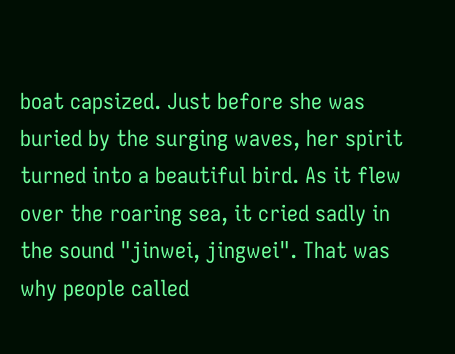boat capsized. Just before she was buried by the surging waves, her spirit turned into a beautiful bird. As it flew over the roaring sea, it cried sadly in the sound "jinwei, jingwei". That was why people called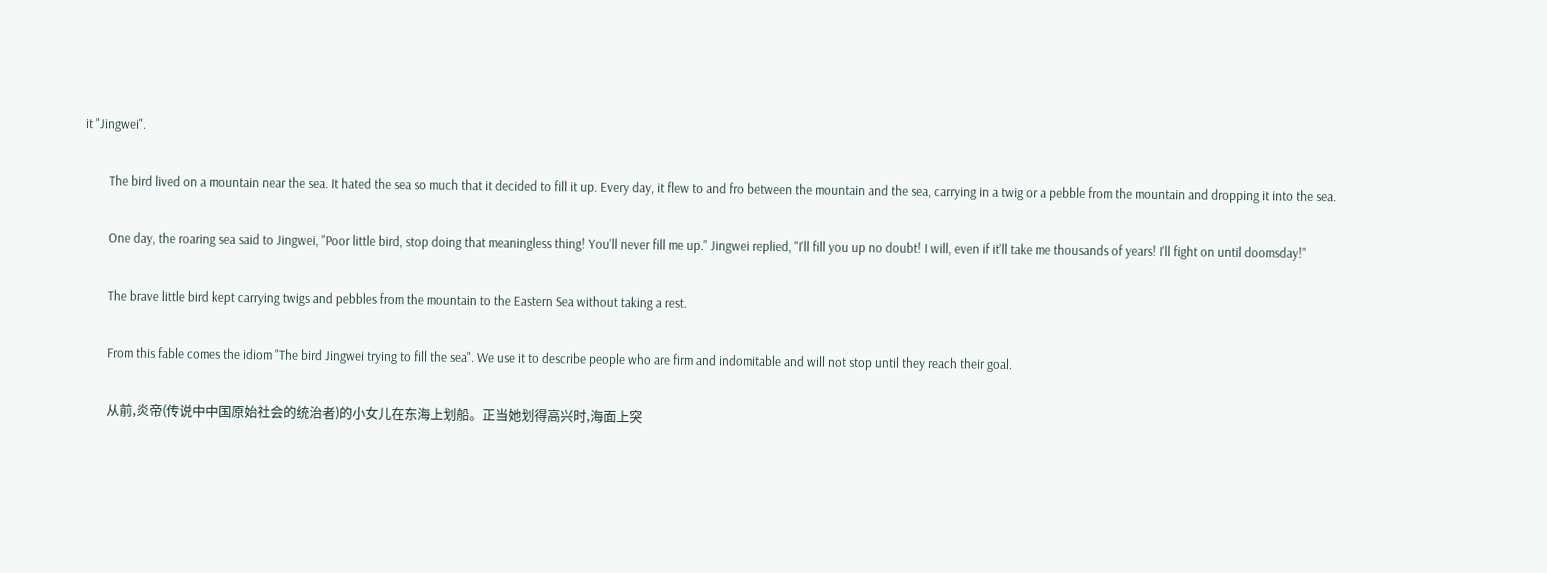it "Jingwei".

        The bird lived on a mountain near the sea. It hated the sea so much that it decided to fill it up. Every day, it flew to and fro between the mountain and the sea, carrying in a twig or a pebble from the mountain and dropping it into the sea.

        One day, the roaring sea said to Jingwei, "Poor little bird, stop doing that meaningless thing! You'll never fill me up." Jingwei replied, "I'll fill you up no doubt! I will, even if it'll take me thousands of years! I'll fight on until doomsday!"

        The brave little bird kept carrying twigs and pebbles from the mountain to the Eastern Sea without taking a rest.

        From this fable comes the idiom "The bird Jingwei trying to fill the sea". We use it to describe people who are firm and indomitable and will not stop until they reach their goal.

        从前,炎帝(传说中中国原始社会的统治者)的小女儿在东海上划船。正当她划得高兴时,海面上突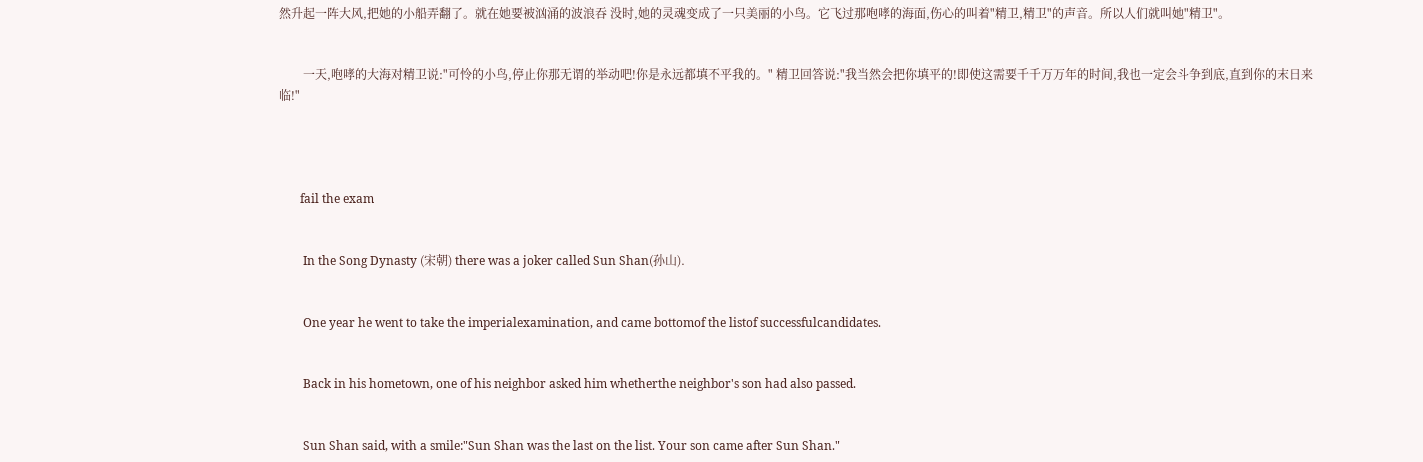然升起一阵大风,把她的小船弄翻了。就在她要被汹涌的波浪吞 没时,她的灵魂变成了一只美丽的小鸟。它飞过那咆哮的海面,伤心的叫着"精卫,精卫"的声音。所以人们就叫她"精卫"。


        一天,咆哮的大海对精卫说:"可怜的小鸟,停止你那无谓的举动吧!你是永远都填不平我的。" 精卫回答说:"我当然会把你填平的!即使这需要千千万万年的时间,我也一定会斗争到底,直到你的末日来临!"




       fail the exam


        In the Song Dynasty (宋朝) there was a joker called Sun Shan(孙山).


        One year he went to take the imperialexamination, and came bottomof the listof successfulcandidates.


        Back in his hometown, one of his neighbor asked him whetherthe neighbor's son had also passed.


        Sun Shan said, with a smile:"Sun Shan was the last on the list. Your son came after Sun Shan."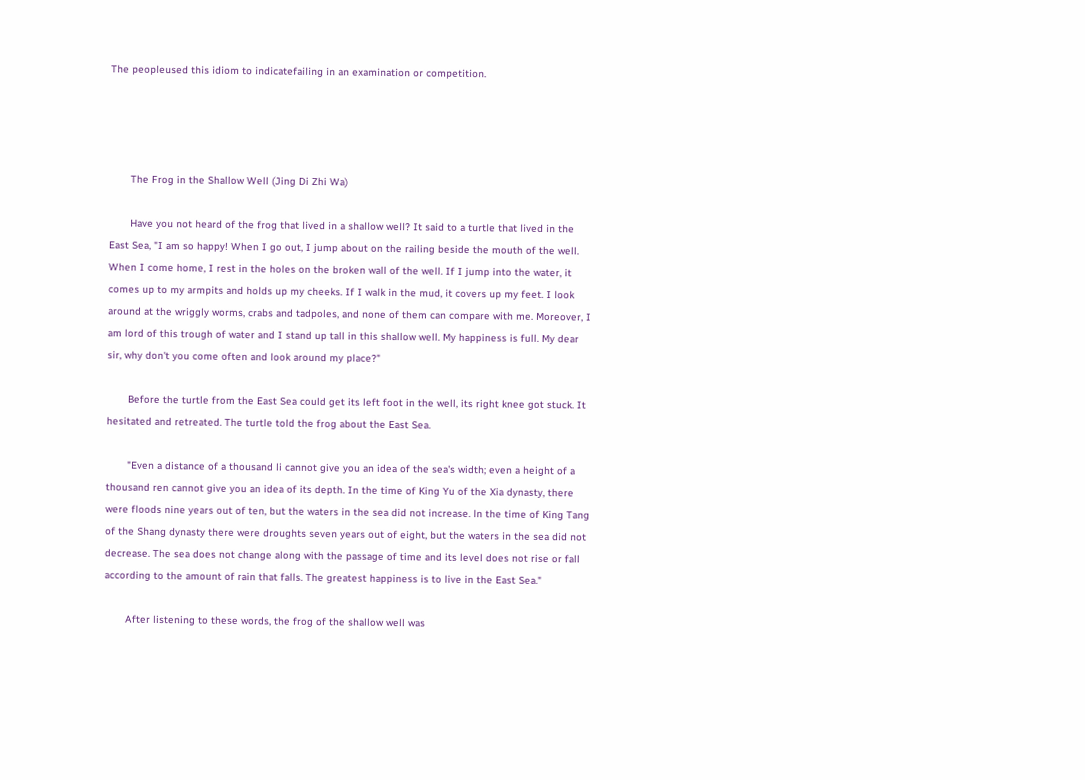The peopleused this idiom to indicatefailing in an examination or competition.




       The Frog in the Shallow Well (Jing Di Zhi Wa)

       Have you not heard of the frog that lived in a shallow well? It said to a turtle that lived in the East Sea, "I am so happy! When I go out, I jump about on the railing beside the mouth of the well. When I come home, I rest in the holes on the broken wall of the well. If I jump into the water, it comes up to my armpits and holds up my cheeks. If I walk in the mud, it covers up my feet. I look around at the wriggly worms, crabs and tadpoles, and none of them can compare with me. Moreover, I am lord of this trough of water and I stand up tall in this shallow well. My happiness is full. My dear sir, why don't you come often and look around my place?"

       Before the turtle from the East Sea could get its left foot in the well, its right knee got stuck. It hesitated and retreated. The turtle told the frog about the East Sea.

       "Even a distance of a thousand li cannot give you an idea of the sea's width; even a height of a thousand ren cannot give you an idea of its depth. In the time of King Yu of the Xia dynasty, there were floods nine years out of ten, but the waters in the sea did not increase. ln the time of King Tang of the Shang dynasty there were droughts seven years out of eight, but the waters in the sea did not decrease. The sea does not change along with the passage of time and its level does not rise or fall according to the amount of rain that falls. The greatest happiness is to live in the East Sea."

       After listening to these words, the frog of the shallow well was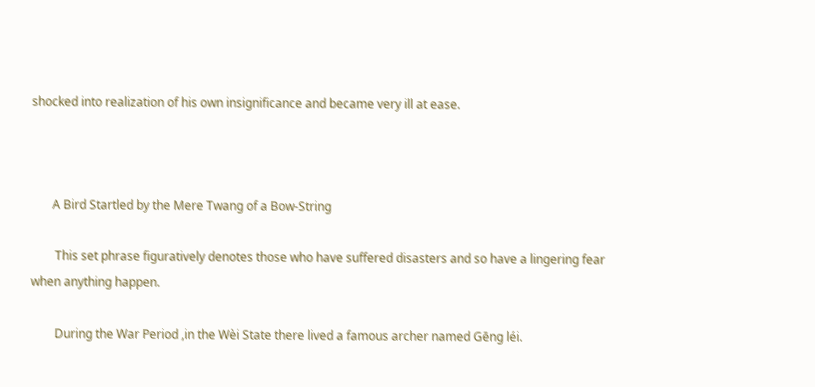shocked into realization of his own insignificance and became very ill at ease.



       A Bird Startled by the Mere Twang of a Bow-String

        This set phrase figuratively denotes those who have suffered disasters and so have a lingering fear when anything happen.

        During the War Period ,in the Wèi State there lived a famous archer named Gēng léi.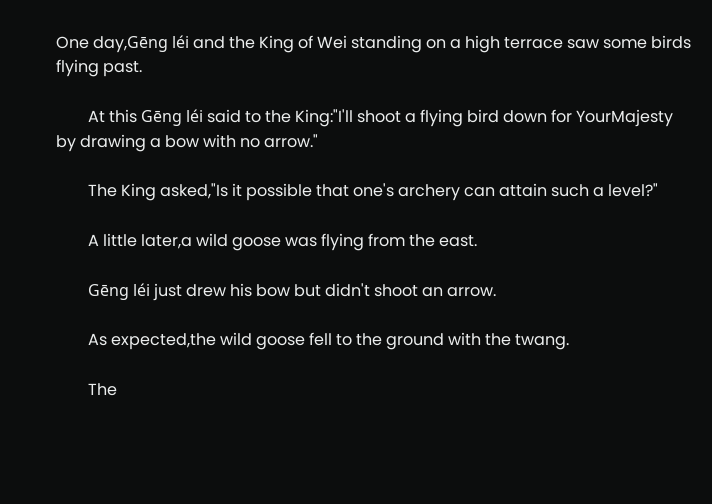One day,Gēng léi and the King of Wei standing on a high terrace saw some birds flying past.

        At this Gēng léi said to the King:"I'll shoot a flying bird down for YourMajesty by drawing a bow with no arrow."

        The King asked,"Is it possible that one's archery can attain such a level?"

        A little later,a wild goose was flying from the east.

        Gēng léi just drew his bow but didn't shoot an arrow.

        As expected,the wild goose fell to the ground with the twang.

        The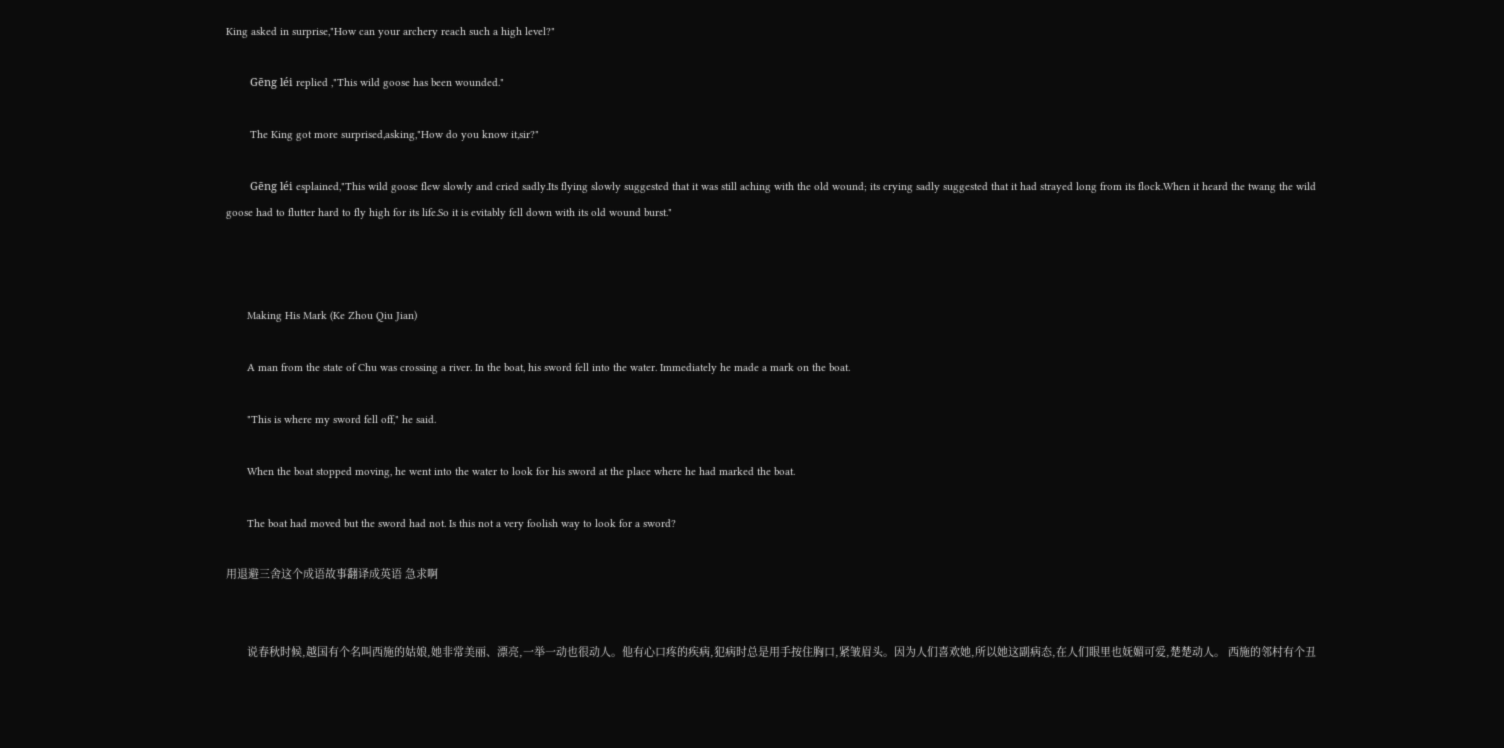King asked in surprise,"How can your archery reach such a high level?"

        Gēng léi replied ,"This wild goose has been wounded."

        The King got more surprised,asking,"How do you know it,sir?"

        Gēng léi esplained,"This wild goose flew slowly and cried sadly.Its flying slowly suggested that it was still aching with the old wound; its crying sadly suggested that it had strayed long from its flock.When it heard the twang the wild goose had to flutter hard to fly high for its life.So it is evitably fell down with its old wound burst."



       Making His Mark (Ke Zhou Qiu Jian)

       A man from the state of Chu was crossing a river. In the boat, his sword fell into the water. Immediately he made a mark on the boat.

       "This is where my sword fell off," he said.

       When the boat stopped moving, he went into the water to look for his sword at the place where he had marked the boat.

       The boat had moved but the sword had not. Is this not a very foolish way to look for a sword?

用退避三舍这个成语故事翻译成英语 急求啊


       说春秋时候,越国有个名叫西施的姑娘,她非常美丽、漂亮,一举一动也很动人。他有心口疼的疾病,犯病时总是用手按住胸口,紧皱眉头。因为人们喜欢她,所以她这副病态,在人们眼里也妩媚可爱,楚楚动人。 西施的邻村有个丑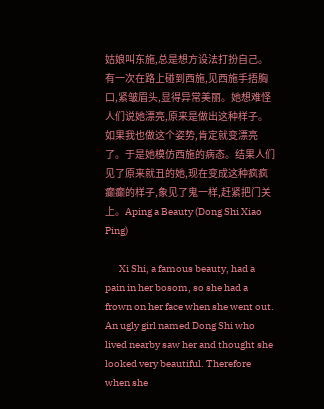姑娘叫东施,总是想方设法打扮自己。有一次在路上碰到西施,见西施手捂胸口,紧皱眉头,显得异常美丽。她想难怪人们说她漂亮,原来是做出这种样子。如果我也做这个姿势,肯定就变漂亮了。于是她模仿西施的病态。结果人们见了原来就丑的她,现在变成这种疯疯癫癫的样子,象见了鬼一样,赶紧把门关上。Aping a Beauty (Dong Shi Xiao Ping)

       Xi Shi, a famous beauty, had a pain in her bosom, so she had a frown on her face when she went out. An ugly girl named Dong Shi who lived nearby saw her and thought she looked very beautiful. Therefore when she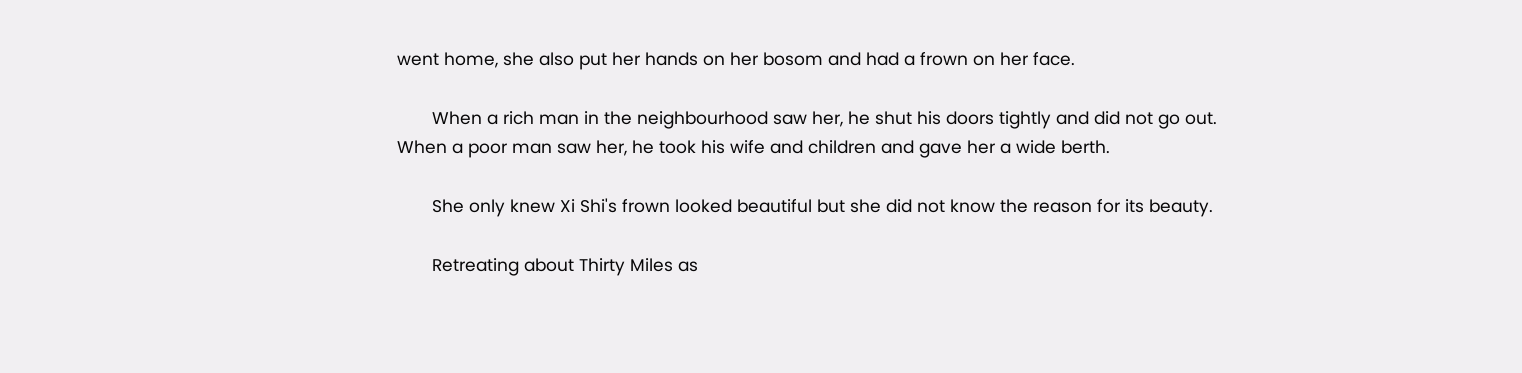went home, she also put her hands on her bosom and had a frown on her face.

       When a rich man in the neighbourhood saw her, he shut his doors tightly and did not go out. When a poor man saw her, he took his wife and children and gave her a wide berth.

       She only knew Xi Shi's frown looked beautiful but she did not know the reason for its beauty.

       Retreating about Thirty Miles as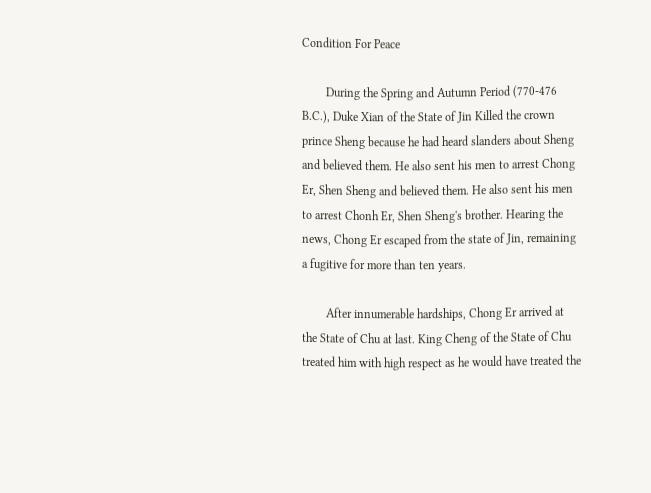Condition For Peace

        During the Spring and Autumn Period (770-476 B.C.), Duke Xian of the State of Jin Killed the crown prince Sheng because he had heard slanders about Sheng and believed them. He also sent his men to arrest Chong Er, Shen Sheng and believed them. He also sent his men to arrest Chonh Er, Shen Sheng's brother. Hearing the news, Chong Er escaped from the state of Jin, remaining a fugitive for more than ten years.

        After innumerable hardships, Chong Er arrived at the State of Chu at last. King Cheng of the State of Chu treated him with high respect as he would have treated the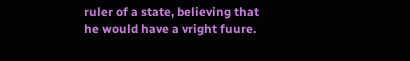ruler of a state, believing that he would have a vright fuure.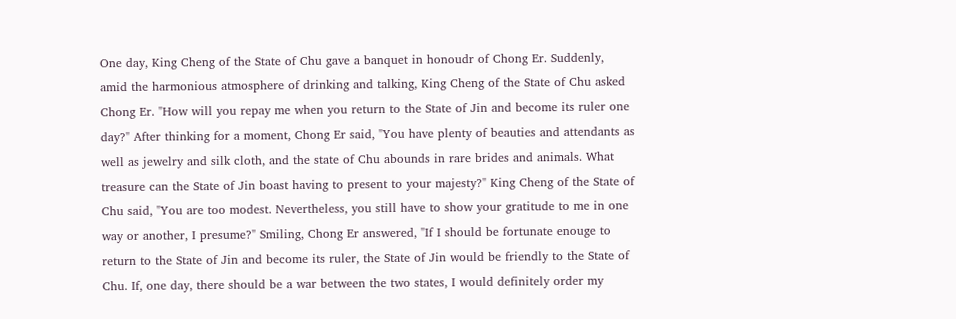One day, King Cheng of the State of Chu gave a banquet in honoudr of Chong Er. Suddenly, amid the harmonious atmosphere of drinking and talking, King Cheng of the State of Chu asked Chong Er. "How will you repay me when you return to the State of Jin and become its ruler one day?" After thinking for a moment, Chong Er said, "You have plenty of beauties and attendants as well as jewelry and silk cloth, and the state of Chu abounds in rare brides and animals. What treasure can the State of Jin boast having to present to your majesty?" King Cheng of the State of Chu said, "You are too modest. Nevertheless, you still have to show your gratitude to me in one way or another, I presume?" Smiling, Chong Er answered, "If I should be fortunate enouge to return to the State of Jin and become its ruler, the State of Jin would be friendly to the State of Chu. If, one day, there should be a war between the two states, I would definitely order my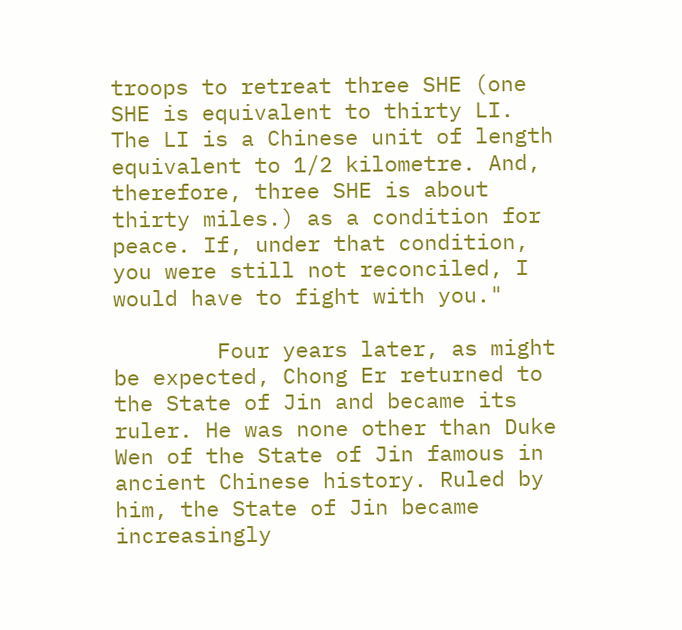troops to retreat three SHE (one SHE is equivalent to thirty LI. The LI is a Chinese unit of length equivalent to 1/2 kilometre. And, therefore, three SHE is about thirty miles.) as a condition for peace. If, under that condition, you were still not reconciled, I would have to fight with you."

        Four years later, as might be expected, Chong Er returned to the State of Jin and became its ruler. He was none other than Duke Wen of the State of Jin famous in ancient Chinese history. Ruled by him, the State of Jin became increasingly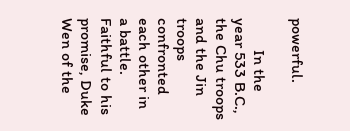powerful.

        In the year 533 B.C., the Chu troops and the Jin troops confronted each other in a battle. Faithful to his promise, Duke Wen of the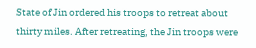State of Jin ordered his troops to retreat about thirty miles. After retreating, the Jin troops were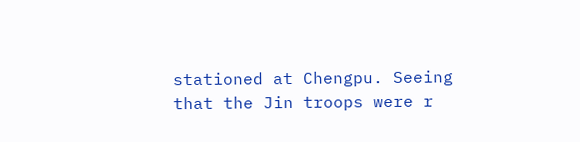stationed at Chengpu. Seeing that the Jin troops were r